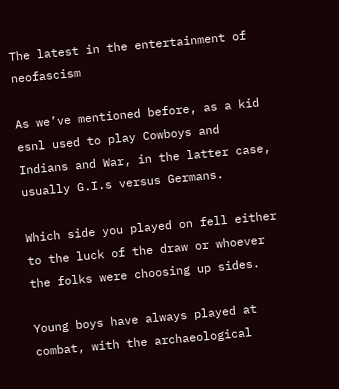The latest in the entertainment of neofascism

As we’ve mentioned before, as a kid esnl used to play Cowboys and Indians and War, in the latter case, usually G.I.s versus Germans.

Which side you played on fell either to the luck of the draw or whoever the folks were choosing up sides.

Young boys have always played at combat, with the archaeological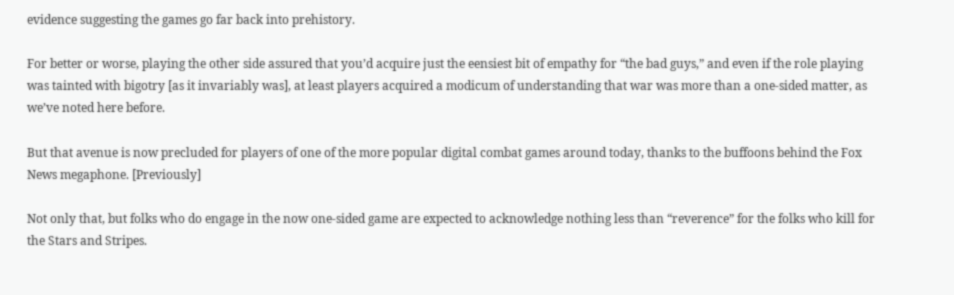evidence suggesting the games go far back into prehistory.

For better or worse, playing the other side assured that you’d acquire just the eensiest bit of empathy for “the bad guys,” and even if the role playing was tainted with bigotry [as it invariably was], at least players acquired a modicum of understanding that war was more than a one-sided matter, as we’ve noted here before.

But that avenue is now precluded for players of one of the more popular digital combat games around today, thanks to the buffoons behind the Fox News megaphone. [Previously]

Not only that, but folks who do engage in the now one-sided game are expected to acknowledge nothing less than “reverence” for the folks who kill for the Stars and Stripes.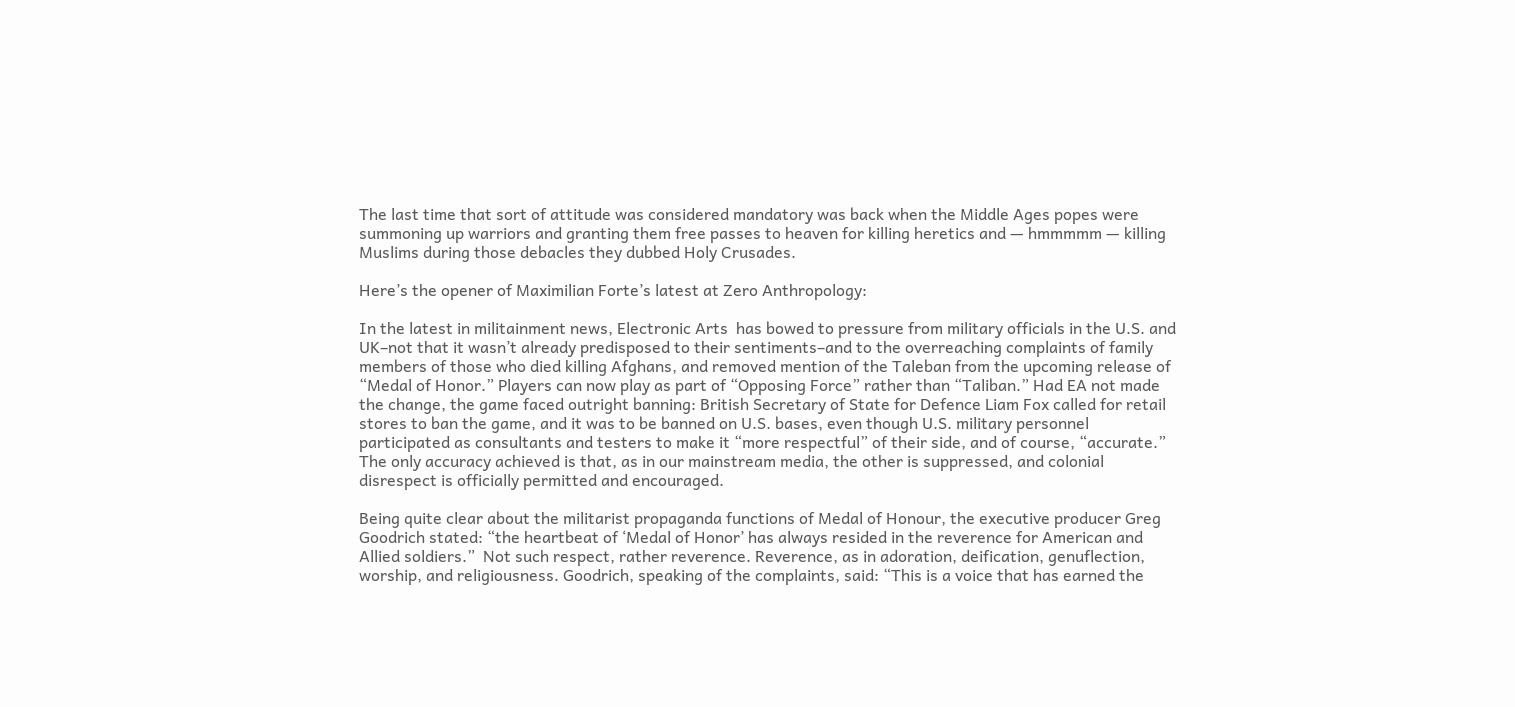The last time that sort of attitude was considered mandatory was back when the Middle Ages popes were summoning up warriors and granting them free passes to heaven for killing heretics and — hmmmmm — killing Muslims during those debacles they dubbed Holy Crusades.

Here’s the opener of Maximilian Forte’s latest at Zero Anthropology:

In the latest in militainment news, Electronic Arts  has bowed to pressure from military officials in the U.S. and UK–not that it wasn’t already predisposed to their sentiments–and to the overreaching complaints of family members of those who died killing Afghans, and removed mention of the Taleban from the upcoming release of “Medal of Honor.” Players can now play as part of “Opposing Force” rather than “Taliban.” Had EA not made the change, the game faced outright banning: British Secretary of State for Defence Liam Fox called for retail stores to ban the game, and it was to be banned on U.S. bases, even though U.S. military personnel participated as consultants and testers to make it “more respectful” of their side, and of course, “accurate.” The only accuracy achieved is that, as in our mainstream media, the other is suppressed, and colonial disrespect is officially permitted and encouraged.

Being quite clear about the militarist propaganda functions of Medal of Honour, the executive producer Greg Goodrich stated: “the heartbeat of ‘Medal of Honor’ has always resided in the reverence for American and Allied soldiers.”  Not such respect, rather reverence. Reverence, as in adoration, deification, genuflection, worship, and religiousness. Goodrich, speaking of the complaints, said: “This is a voice that has earned the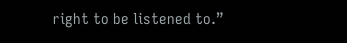right to be listened to.”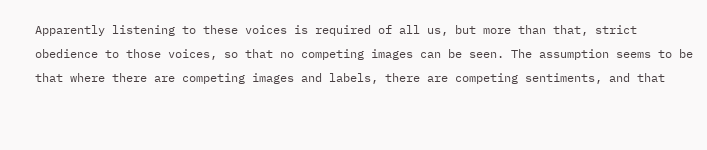Apparently listening to these voices is required of all us, but more than that, strict obedience to those voices, so that no competing images can be seen. The assumption seems to be that where there are competing images and labels, there are competing sentiments, and that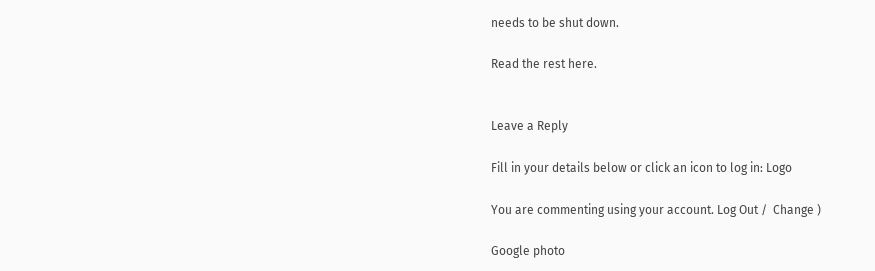needs to be shut down.

Read the rest here.


Leave a Reply

Fill in your details below or click an icon to log in: Logo

You are commenting using your account. Log Out /  Change )

Google photo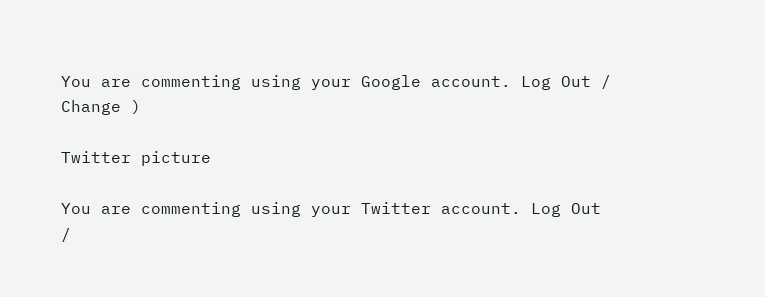You are commenting using your Google account. Log Out /  Change )

Twitter picture

You are commenting using your Twitter account. Log Out /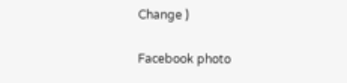Change )

Facebook photo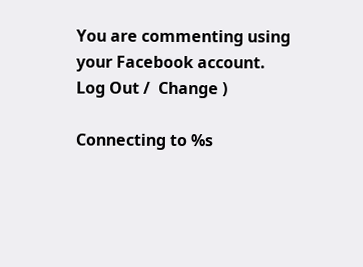You are commenting using your Facebook account. Log Out /  Change )

Connecting to %s